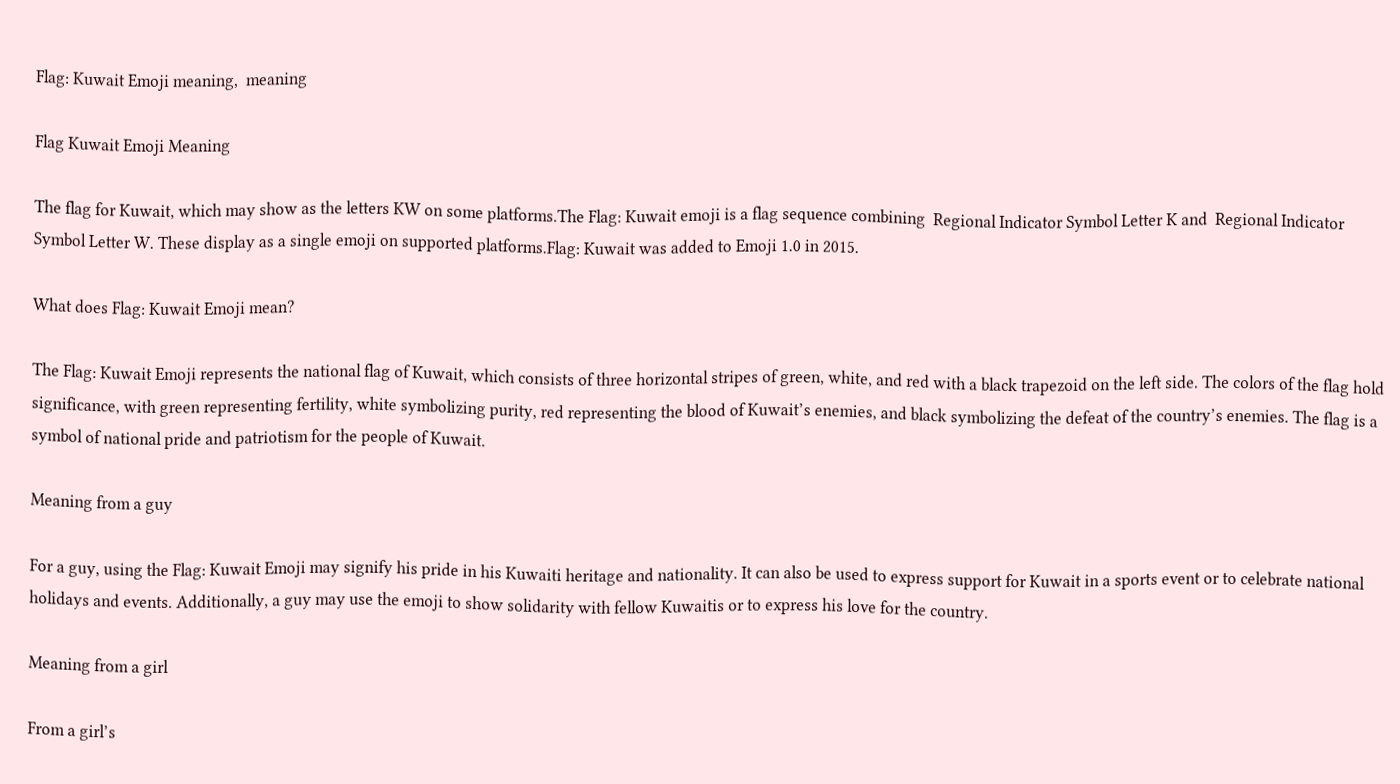Flag: Kuwait Emoji meaning,  meaning

Flag Kuwait Emoji Meaning

The flag for Kuwait, which may show as the letters KW on some platforms.The Flag: Kuwait emoji is a flag sequence combining  Regional Indicator Symbol Letter K and  Regional Indicator Symbol Letter W. These display as a single emoji on supported platforms.Flag: Kuwait was added to Emoji 1.0 in 2015.

What does Flag: Kuwait Emoji mean?

The Flag: Kuwait Emoji represents the national flag of Kuwait, which consists of three horizontal stripes of green, white, and red with a black trapezoid on the left side. The colors of the flag hold significance, with green representing fertility, white symbolizing purity, red representing the blood of Kuwait’s enemies, and black symbolizing the defeat of the country’s enemies. The flag is a symbol of national pride and patriotism for the people of Kuwait.

Meaning from a guy

For a guy, using the Flag: Kuwait Emoji may signify his pride in his Kuwaiti heritage and nationality. It can also be used to express support for Kuwait in a sports event or to celebrate national holidays and events. Additionally, a guy may use the emoji to show solidarity with fellow Kuwaitis or to express his love for the country.

Meaning from a girl

From a girl’s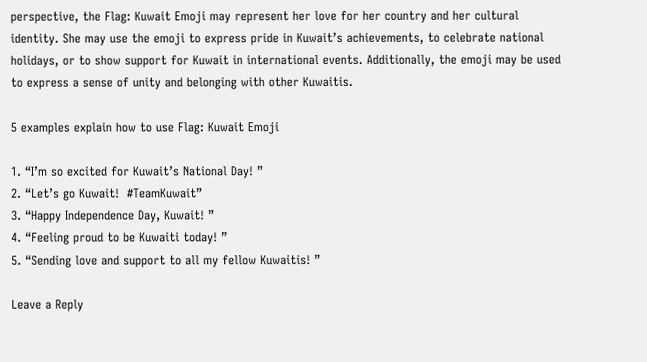perspective, the Flag: Kuwait Emoji may represent her love for her country and her cultural identity. She may use the emoji to express pride in Kuwait’s achievements, to celebrate national holidays, or to show support for Kuwait in international events. Additionally, the emoji may be used to express a sense of unity and belonging with other Kuwaitis.

5 examples explain how to use Flag: Kuwait Emoji

1. “I’m so excited for Kuwait’s National Day! ”
2. “Let’s go Kuwait!  #TeamKuwait”
3. “Happy Independence Day, Kuwait! ”
4. “Feeling proud to be Kuwaiti today! ”
5. “Sending love and support to all my fellow Kuwaitis! ”

Leave a Reply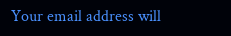Your email address will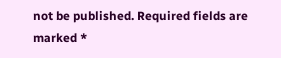not be published. Required fields are marked *